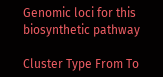Genomic loci for this biosynthetic pathway

Cluster Type From To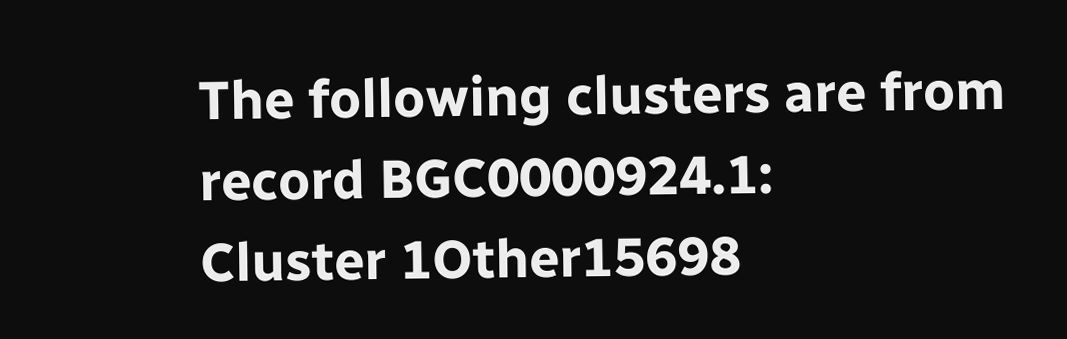The following clusters are from record BGC0000924.1:
Cluster 1Other15698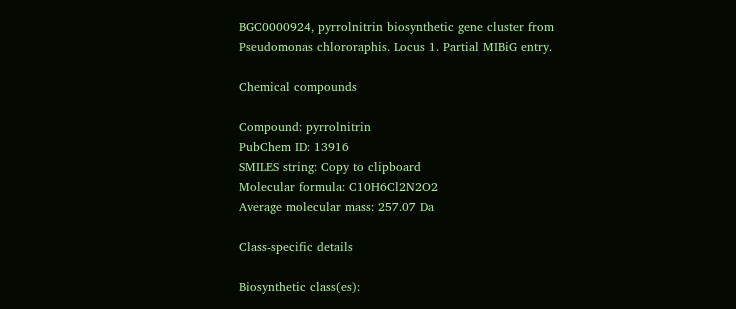BGC0000924, pyrrolnitrin biosynthetic gene cluster from Pseudomonas chlororaphis. Locus 1. Partial MIBiG entry.

Chemical compounds

Compound: pyrrolnitrin
PubChem ID: 13916
SMILES string: Copy to clipboard
Molecular formula: C10H6Cl2N2O2
Average molecular mass: 257.07 Da

Class-specific details

Biosynthetic class(es):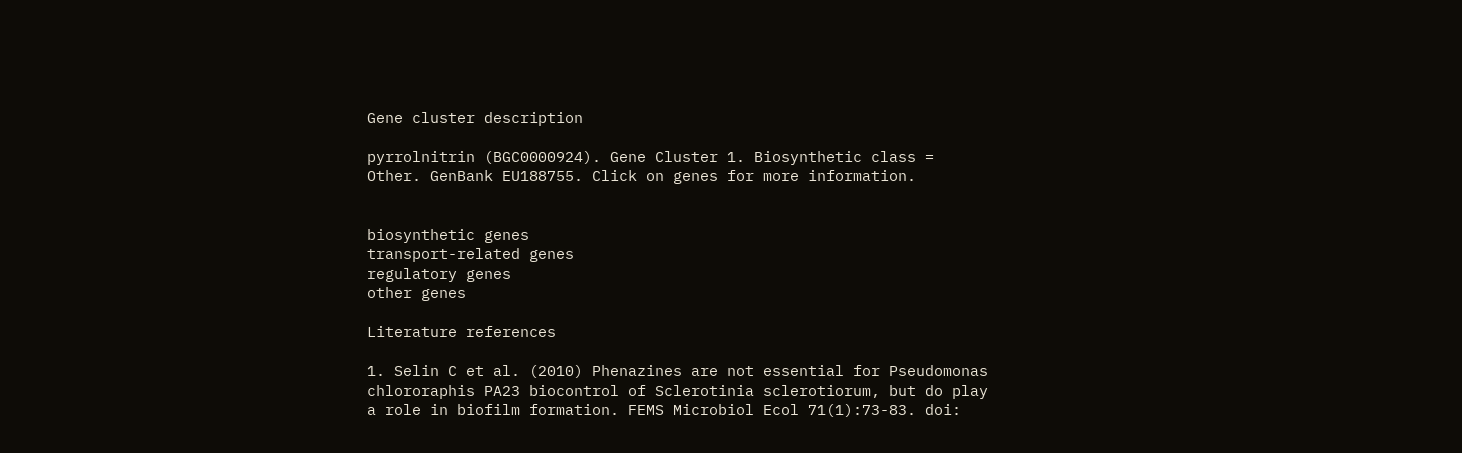Gene cluster description

pyrrolnitrin (BGC0000924). Gene Cluster 1. Biosynthetic class = Other. GenBank EU188755. Click on genes for more information.


biosynthetic genes
transport-related genes
regulatory genes
other genes

Literature references

1. Selin C et al. (2010) Phenazines are not essential for Pseudomonas chlororaphis PA23 biocontrol of Sclerotinia sclerotiorum, but do play a role in biofilm formation. FEMS Microbiol Ecol 71(1):73-83. doi: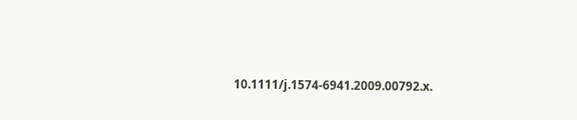10.1111/j.1574-6941.2009.00792.x.